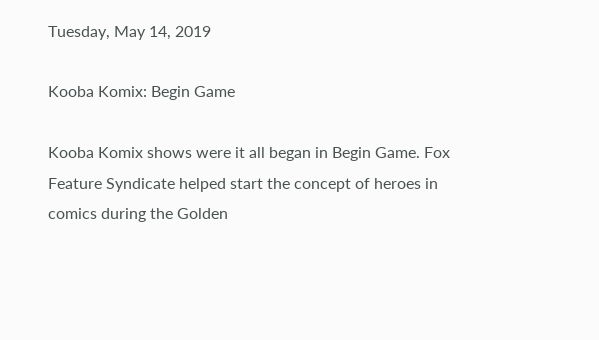Tuesday, May 14, 2019

Kooba Komix: Begin Game

Kooba Komix shows were it all began in Begin Game. Fox Feature Syndicate helped start the concept of heroes in comics during the Golden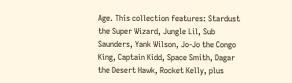Age. This collection features: Stardust the Super Wizard, Jungle Lil, Sub Saunders, Yank Wilson, Jo-Jo the Congo King, Captain Kidd, Space Smith, Dagar the Desert Hawk, Rocket Kelly, plus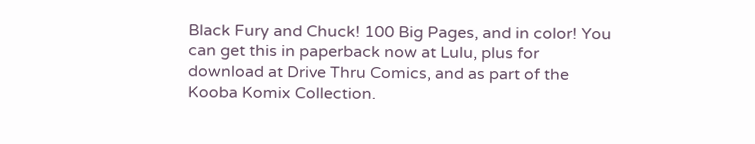Black Fury and Chuck! 100 Big Pages, and in color! You can get this in paperback now at Lulu, plus for download at Drive Thru Comics, and as part of the Kooba Komix Collection.